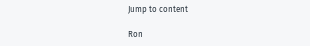Jump to content

Ron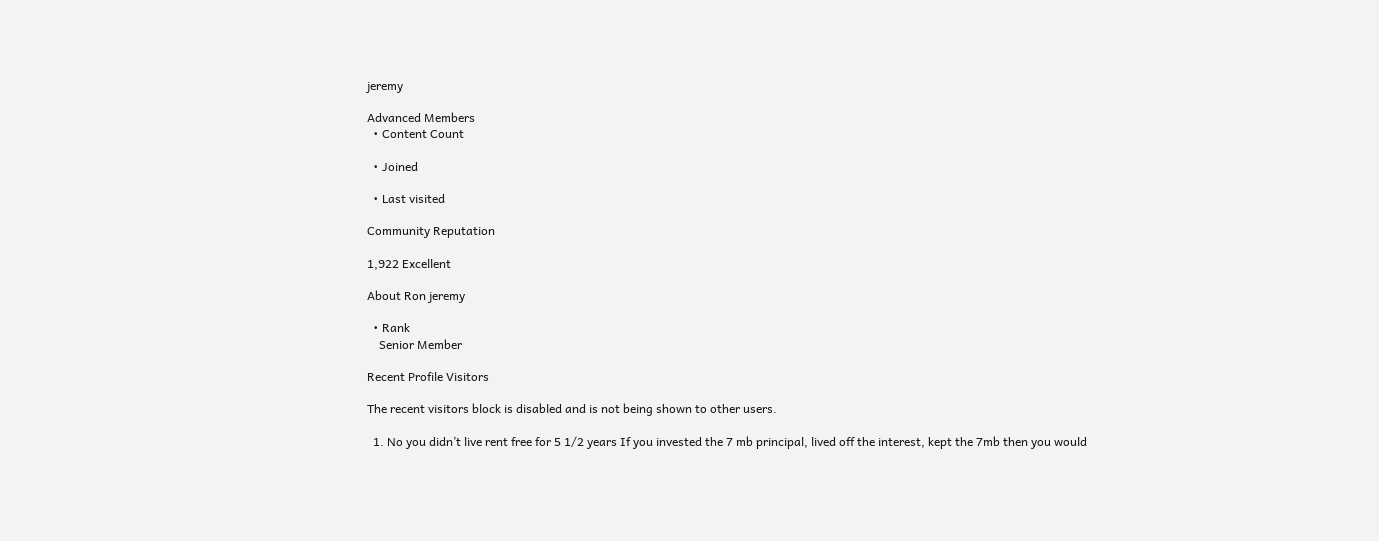jeremy

Advanced Members
  • Content Count

  • Joined

  • Last visited

Community Reputation

1,922 Excellent

About Ron jeremy

  • Rank
    Senior Member

Recent Profile Visitors

The recent visitors block is disabled and is not being shown to other users.

  1. No you didn’t live rent free for 5 1/2 years If you invested the 7 mb principal, lived off the interest, kept the 7mb then you would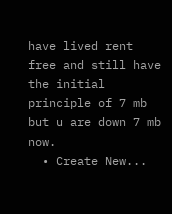have lived rent free and still have the initial principle of 7 mb but u are down 7 mb now.
  • Create New...